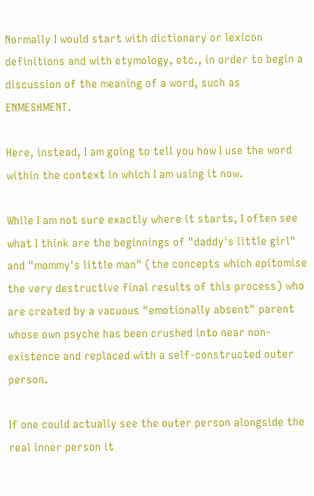Normally I would start with dictionary or lexicon definitions and with etymology, etc., in order to begin a discussion of the meaning of a word, such as ENMESHMENT.

Here, instead, I am going to tell you how I use the word within the context in which I am using it now.

While I am not sure exactly where it starts, I often see what I think are the beginnings of "daddy's little girl" and "mommy's little man" (the concepts which epitomise the very destructive final results of this process) who are created by a vacuous "emotionally absent" parent whose own psyche has been crushed into near non-existence and replaced with a self-constructed outer person.

If one could actually see the outer person alongside the real inner person it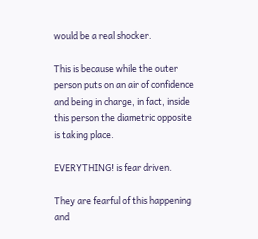would be a real shocker.

This is because while the outer person puts on an air of confidence and being in charge, in fact, inside this person the diametric opposite is taking place.

EVERYTHING! is fear driven.

They are fearful of this happening and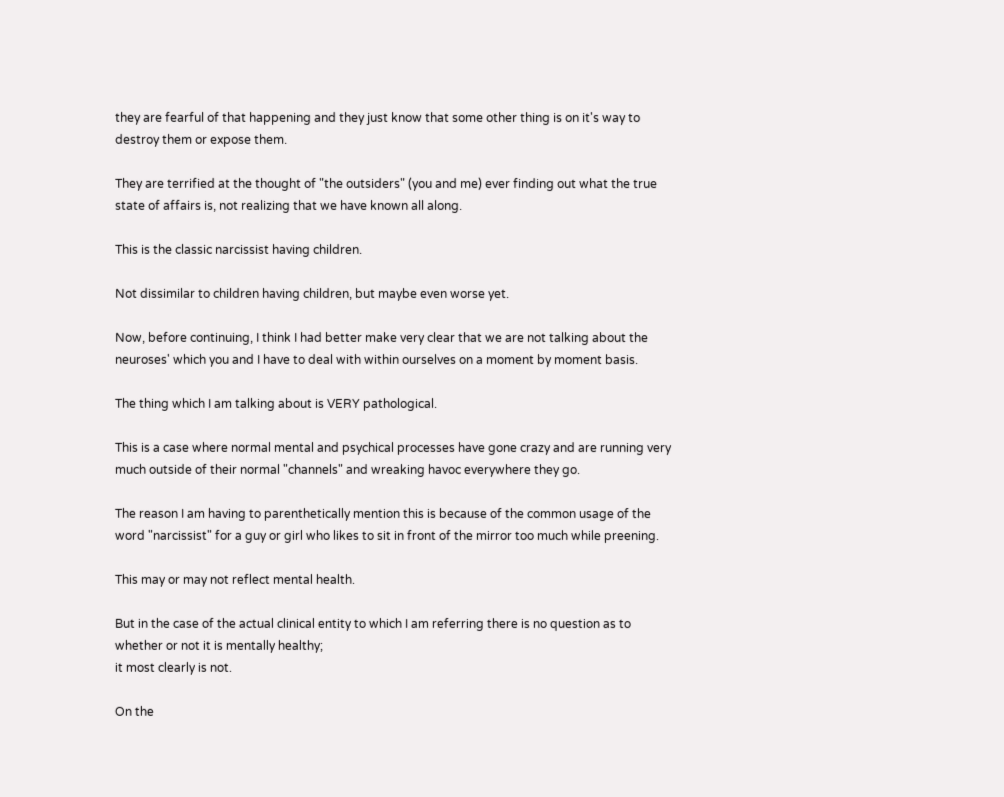they are fearful of that happening and they just know that some other thing is on it's way to destroy them or expose them.

They are terrified at the thought of "the outsiders" (you and me) ever finding out what the true state of affairs is, not realizing that we have known all along.

This is the classic narcissist having children.

Not dissimilar to children having children, but maybe even worse yet.

Now, before continuing, I think I had better make very clear that we are not talking about the neuroses' which you and I have to deal with within ourselves on a moment by moment basis.

The thing which I am talking about is VERY pathological.

This is a case where normal mental and psychical processes have gone crazy and are running very much outside of their normal "channels" and wreaking havoc everywhere they go.

The reason I am having to parenthetically mention this is because of the common usage of the word "narcissist" for a guy or girl who likes to sit in front of the mirror too much while preening.

This may or may not reflect mental health.

But in the case of the actual clinical entity to which I am referring there is no question as to whether or not it is mentally healthy;
it most clearly is not.

On the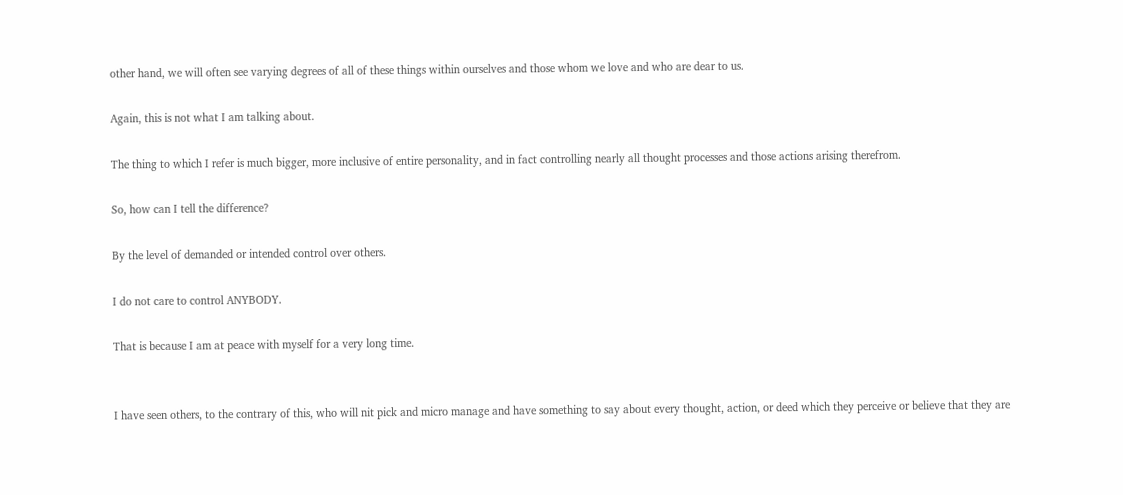other hand, we will often see varying degrees of all of these things within ourselves and those whom we love and who are dear to us.

Again, this is not what I am talking about.

The thing to which I refer is much bigger, more inclusive of entire personality, and in fact controlling nearly all thought processes and those actions arising therefrom.

So, how can I tell the difference?

By the level of demanded or intended control over others.

I do not care to control ANYBODY.

That is because I am at peace with myself for a very long time.


I have seen others, to the contrary of this, who will nit pick and micro manage and have something to say about every thought, action, or deed which they perceive or believe that they are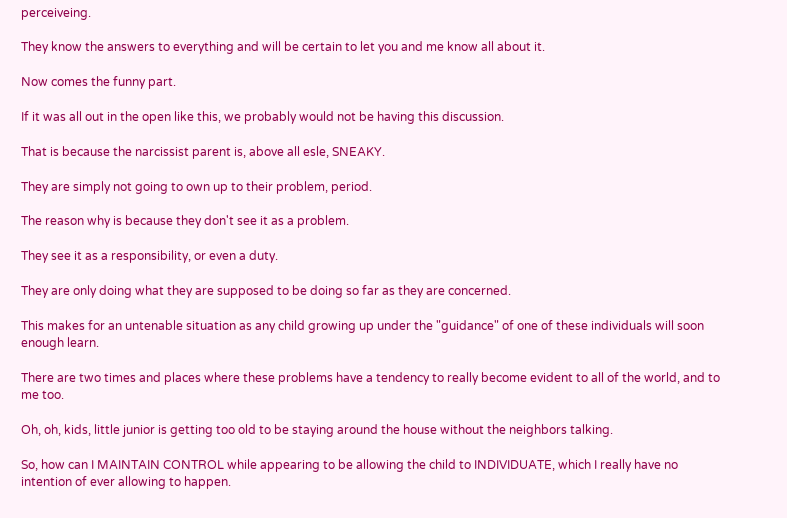perceiveing.

They know the answers to everything and will be certain to let you and me know all about it.

Now comes the funny part.

If it was all out in the open like this, we probably would not be having this discussion.

That is because the narcissist parent is, above all esle, SNEAKY.

They are simply not going to own up to their problem, period.

The reason why is because they don't see it as a problem.

They see it as a responsibility, or even a duty.

They are only doing what they are supposed to be doing so far as they are concerned.

This makes for an untenable situation as any child growing up under the "guidance" of one of these individuals will soon enough learn.

There are two times and places where these problems have a tendency to really become evident to all of the world, and to me too.

Oh, oh, kids, little junior is getting too old to be staying around the house without the neighbors talking.

So, how can I MAINTAIN CONTROL while appearing to be allowing the child to INDIVIDUATE, which I really have no intention of ever allowing to happen.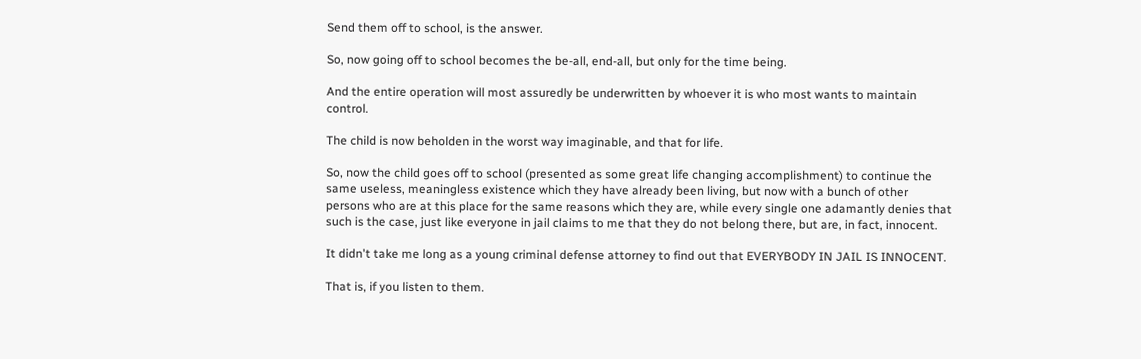Send them off to school, is the answer.

So, now going off to school becomes the be-all, end-all, but only for the time being.

And the entire operation will most assuredly be underwritten by whoever it is who most wants to maintain control.

The child is now beholden in the worst way imaginable, and that for life.

So, now the child goes off to school (presented as some great life changing accomplishment) to continue the same useless, meaningless existence which they have already been living, but now with a bunch of other persons who are at this place for the same reasons which they are, while every single one adamantly denies that such is the case, just like everyone in jail claims to me that they do not belong there, but are, in fact, innocent.

It didn't take me long as a young criminal defense attorney to find out that EVERYBODY IN JAIL IS INNOCENT.

That is, if you listen to them.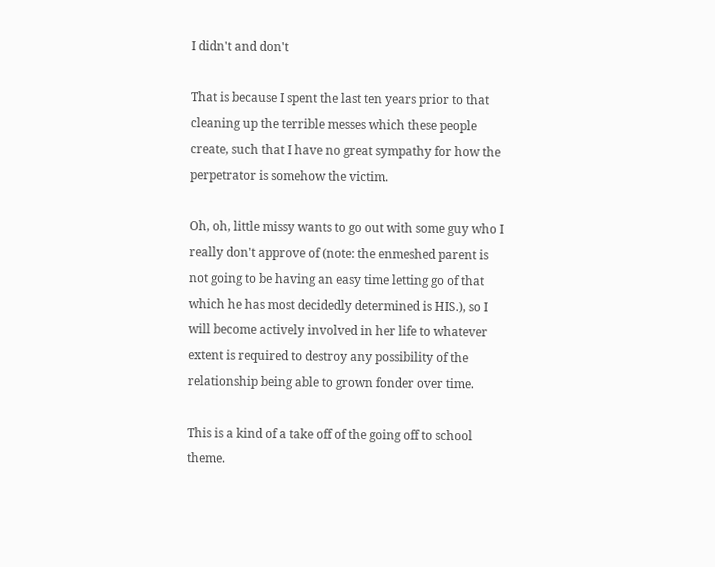I didn't and don't

That is because I spent the last ten years prior to that cleaning up the terrible messes which these people create, such that I have no great sympathy for how the perpetrator is somehow the victim.

Oh, oh, little missy wants to go out with some guy who I really don't approve of (note: the enmeshed parent is not going to be having an easy time letting go of that which he has most decidedly determined is HIS.), so I will become actively involved in her life to whatever extent is required to destroy any possibility of the relationship being able to grown fonder over time.

This is a kind of a take off of the going off to school theme.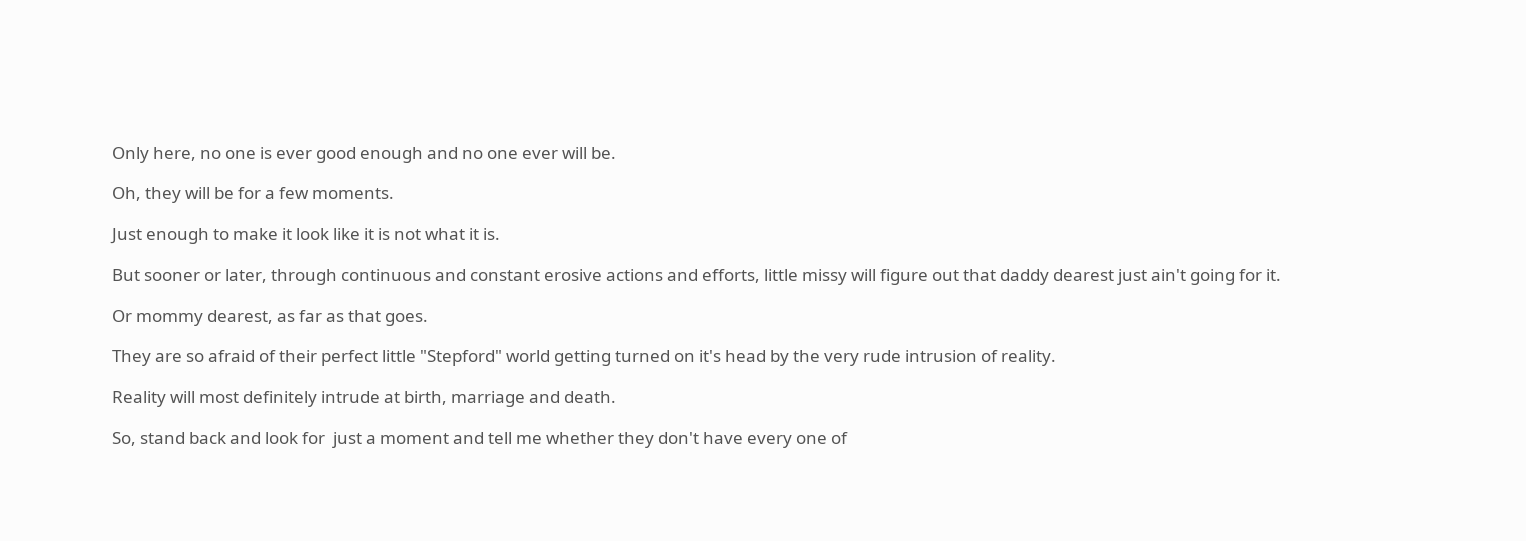Only here, no one is ever good enough and no one ever will be.

Oh, they will be for a few moments.

Just enough to make it look like it is not what it is.

But sooner or later, through continuous and constant erosive actions and efforts, little missy will figure out that daddy dearest just ain't going for it.

Or mommy dearest, as far as that goes.

They are so afraid of their perfect little "Stepford" world getting turned on it's head by the very rude intrusion of reality.

Reality will most definitely intrude at birth, marriage and death.

So, stand back and look for  just a moment and tell me whether they don't have every one of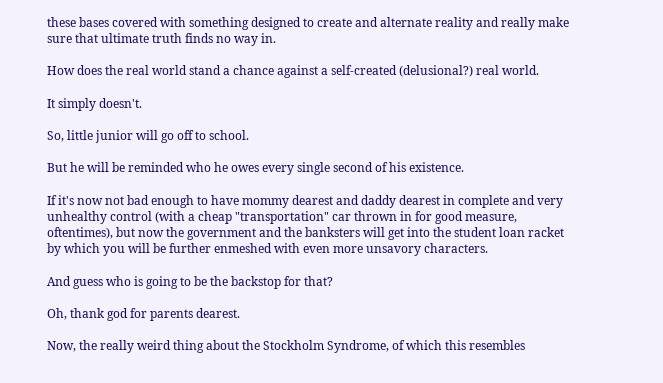these bases covered with something designed to create and alternate reality and really make sure that ultimate truth finds no way in.

How does the real world stand a chance against a self-created (delusional?) real world.

It simply doesn't.

So, little junior will go off to school.

But he will be reminded who he owes every single second of his existence.

If it's now not bad enough to have mommy dearest and daddy dearest in complete and very unhealthy control (with a cheap "transportation" car thrown in for good measure, oftentimes), but now the government and the banksters will get into the student loan racket by which you will be further enmeshed with even more unsavory characters.

And guess who is going to be the backstop for that?

Oh, thank god for parents dearest.

Now, the really weird thing about the Stockholm Syndrome, of which this resembles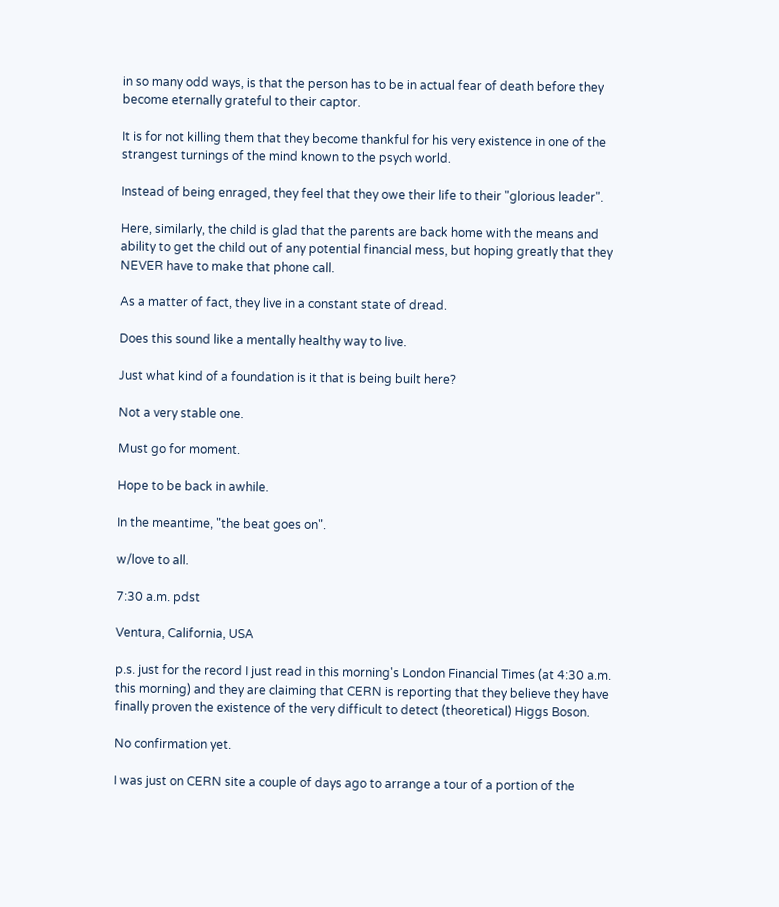in so many odd ways, is that the person has to be in actual fear of death before they become eternally grateful to their captor.

It is for not killing them that they become thankful for his very existence in one of the strangest turnings of the mind known to the psych world.

Instead of being enraged, they feel that they owe their life to their "glorious leader".

Here, similarly, the child is glad that the parents are back home with the means and ability to get the child out of any potential financial mess, but hoping greatly that they NEVER have to make that phone call.

As a matter of fact, they live in a constant state of dread.

Does this sound like a mentally healthy way to live.

Just what kind of a foundation is it that is being built here?

Not a very stable one.

Must go for moment.

Hope to be back in awhile.

In the meantime, "the beat goes on".

w/love to all.

7:30 a.m. pdst

Ventura, California, USA

p.s. just for the record I just read in this morning's London Financial Times (at 4:30 a.m. this morning) and they are claiming that CERN is reporting that they believe they have finally proven the existence of the very difficult to detect (theoretical) Higgs Boson.

No confirmation yet.

I was just on CERN site a couple of days ago to arrange a tour of a portion of the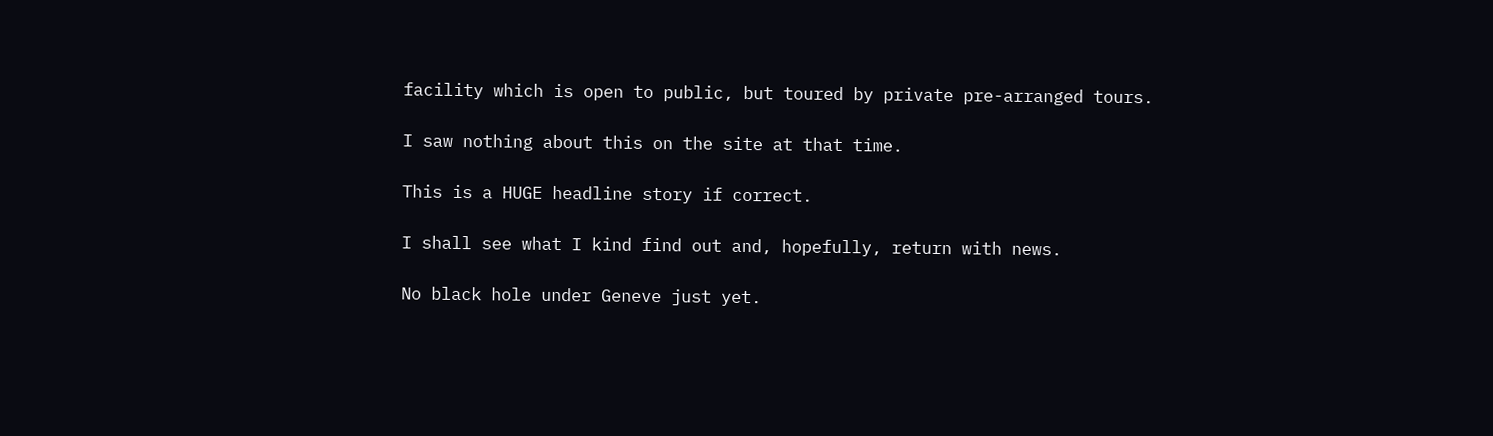facility which is open to public, but toured by private pre-arranged tours.

I saw nothing about this on the site at that time.

This is a HUGE headline story if correct.

I shall see what I kind find out and, hopefully, return with news.

No black hole under Geneve just yet.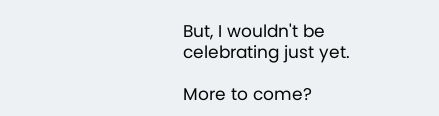But, I wouldn't be celebrating just yet.

More to come?